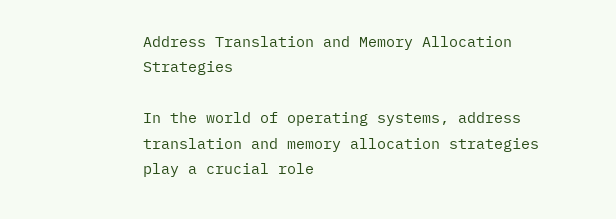Address Translation and Memory Allocation Strategies

In the world of operating systems, address translation and memory allocation strategies play a crucial role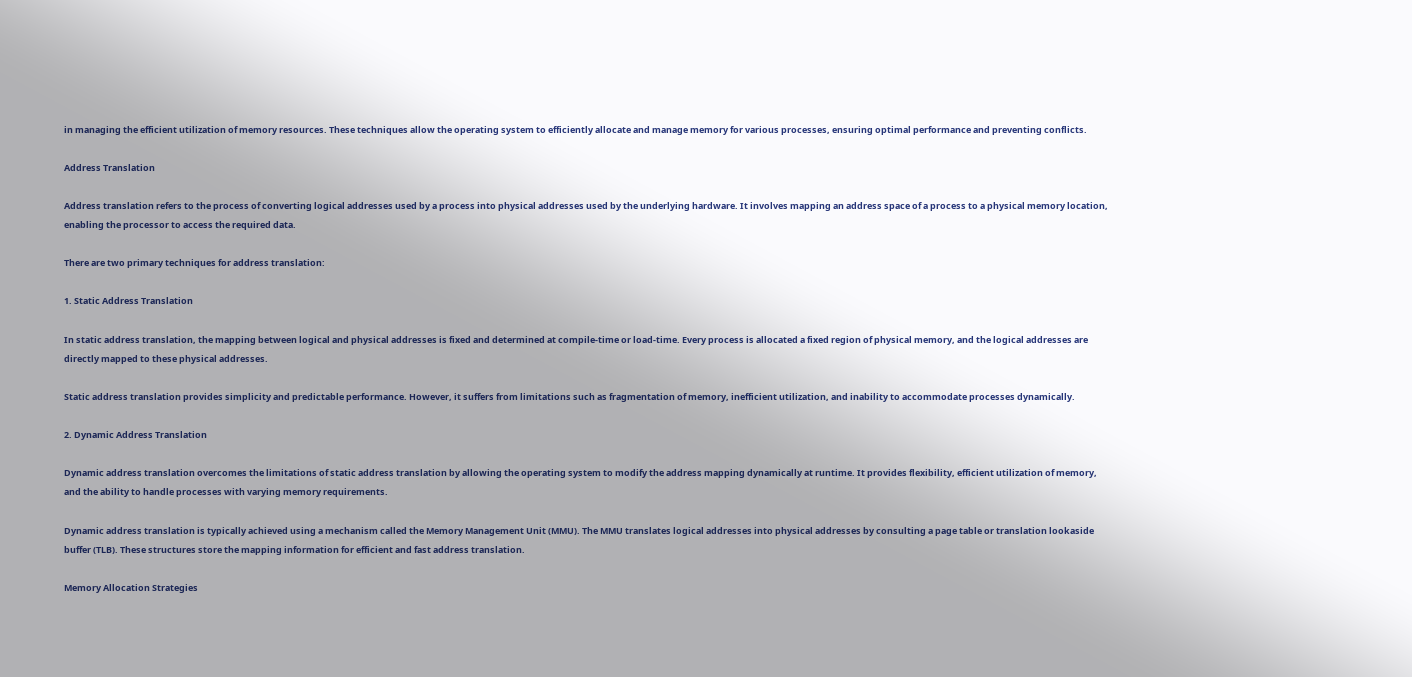in managing the efficient utilization of memory resources. These techniques allow the operating system to efficiently allocate and manage memory for various processes, ensuring optimal performance and preventing conflicts.

Address Translation

Address translation refers to the process of converting logical addresses used by a process into physical addresses used by the underlying hardware. It involves mapping an address space of a process to a physical memory location, enabling the processor to access the required data.

There are two primary techniques for address translation:

1. Static Address Translation

In static address translation, the mapping between logical and physical addresses is fixed and determined at compile-time or load-time. Every process is allocated a fixed region of physical memory, and the logical addresses are directly mapped to these physical addresses.

Static address translation provides simplicity and predictable performance. However, it suffers from limitations such as fragmentation of memory, inefficient utilization, and inability to accommodate processes dynamically.

2. Dynamic Address Translation

Dynamic address translation overcomes the limitations of static address translation by allowing the operating system to modify the address mapping dynamically at runtime. It provides flexibility, efficient utilization of memory, and the ability to handle processes with varying memory requirements.

Dynamic address translation is typically achieved using a mechanism called the Memory Management Unit (MMU). The MMU translates logical addresses into physical addresses by consulting a page table or translation lookaside buffer (TLB). These structures store the mapping information for efficient and fast address translation.

Memory Allocation Strategies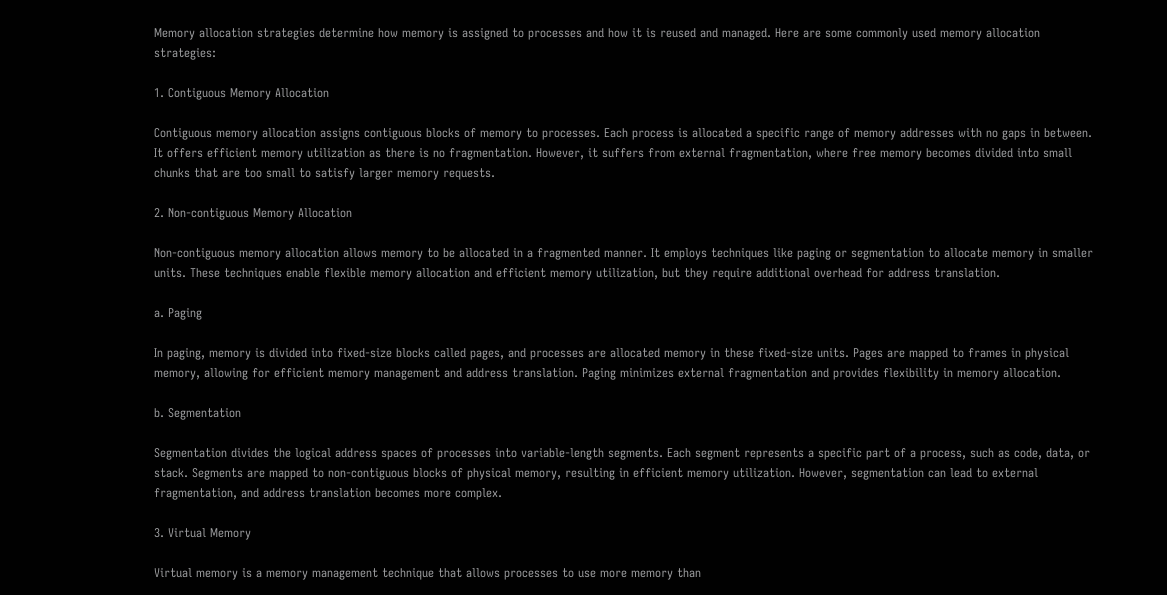Memory allocation strategies determine how memory is assigned to processes and how it is reused and managed. Here are some commonly used memory allocation strategies:

1. Contiguous Memory Allocation

Contiguous memory allocation assigns contiguous blocks of memory to processes. Each process is allocated a specific range of memory addresses with no gaps in between. It offers efficient memory utilization as there is no fragmentation. However, it suffers from external fragmentation, where free memory becomes divided into small chunks that are too small to satisfy larger memory requests.

2. Non-contiguous Memory Allocation

Non-contiguous memory allocation allows memory to be allocated in a fragmented manner. It employs techniques like paging or segmentation to allocate memory in smaller units. These techniques enable flexible memory allocation and efficient memory utilization, but they require additional overhead for address translation.

a. Paging

In paging, memory is divided into fixed-size blocks called pages, and processes are allocated memory in these fixed-size units. Pages are mapped to frames in physical memory, allowing for efficient memory management and address translation. Paging minimizes external fragmentation and provides flexibility in memory allocation.

b. Segmentation

Segmentation divides the logical address spaces of processes into variable-length segments. Each segment represents a specific part of a process, such as code, data, or stack. Segments are mapped to non-contiguous blocks of physical memory, resulting in efficient memory utilization. However, segmentation can lead to external fragmentation, and address translation becomes more complex.

3. Virtual Memory

Virtual memory is a memory management technique that allows processes to use more memory than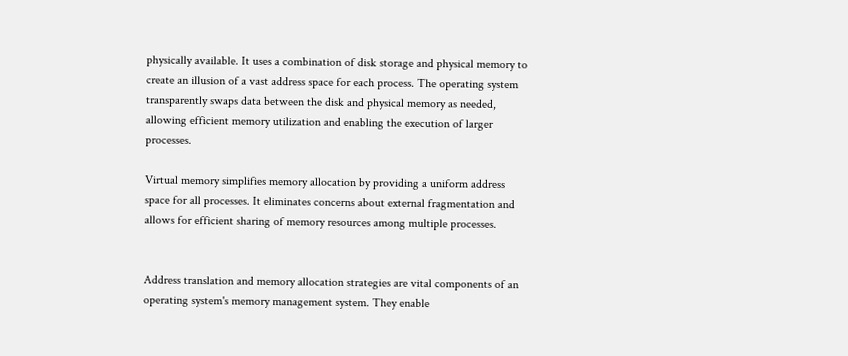physically available. It uses a combination of disk storage and physical memory to create an illusion of a vast address space for each process. The operating system transparently swaps data between the disk and physical memory as needed, allowing efficient memory utilization and enabling the execution of larger processes.

Virtual memory simplifies memory allocation by providing a uniform address space for all processes. It eliminates concerns about external fragmentation and allows for efficient sharing of memory resources among multiple processes.


Address translation and memory allocation strategies are vital components of an operating system's memory management system. They enable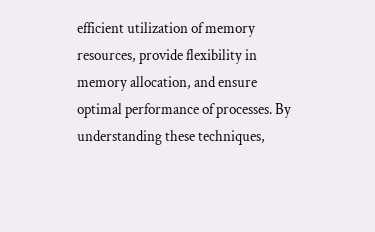efficient utilization of memory resources, provide flexibility in memory allocation, and ensure optimal performance of processes. By understanding these techniques,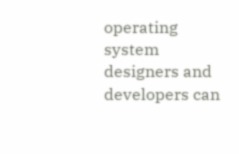operating system designers and developers can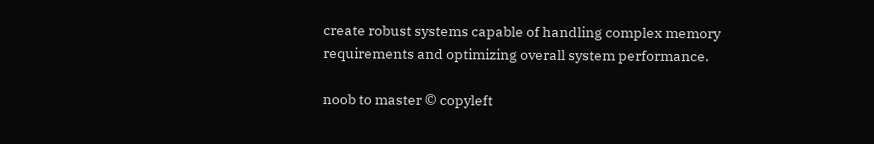create robust systems capable of handling complex memory requirements and optimizing overall system performance.

noob to master © copyleft